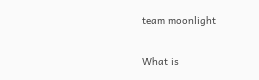team moonlight

What is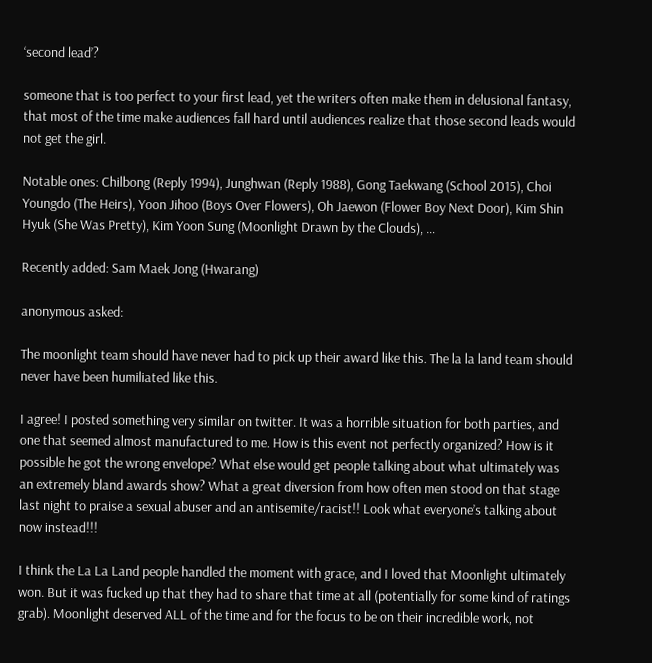‘second lead’?

someone that is too perfect to your first lead, yet the writers often make them in delusional fantasy, that most of the time make audiences fall hard until audiences realize that those second leads would not get the girl.

Notable ones: Chilbong (Reply 1994), Junghwan (Reply 1988), Gong Taekwang (School 2015), Choi Youngdo (The Heirs), Yoon Jihoo (Boys Over Flowers), Oh Jaewon (Flower Boy Next Door), Kim Shin Hyuk (She Was Pretty), Kim Yoon Sung (Moonlight Drawn by the Clouds), …

Recently added: Sam Maek Jong (Hwarang)

anonymous asked:

The moonlight team should have never had to pick up their award like this. The la la land team should never have been humiliated like this.

I agree! I posted something very similar on twitter. It was a horrible situation for both parties, and one that seemed almost manufactured to me. How is this event not perfectly organized? How is it possible he got the wrong envelope? What else would get people talking about what ultimately was an extremely bland awards show? What a great diversion from how often men stood on that stage last night to praise a sexual abuser and an antisemite/racist!! Look what everyone’s talking about now instead!!!

I think the La La Land people handled the moment with grace, and I loved that Moonlight ultimately won. But it was fucked up that they had to share that time at all (potentially for some kind of ratings grab). Moonlight deserved ALL of the time and for the focus to be on their incredible work, not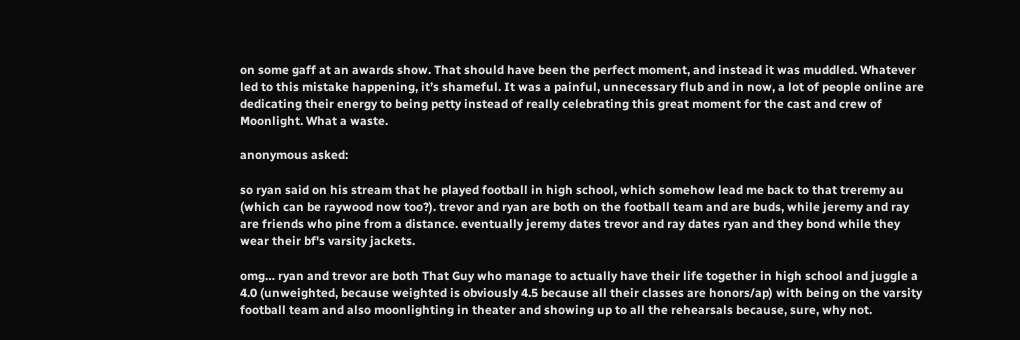on some gaff at an awards show. That should have been the perfect moment, and instead it was muddled. Whatever led to this mistake happening, it’s shameful. It was a painful, unnecessary flub and in now, a lot of people online are dedicating their energy to being petty instead of really celebrating this great moment for the cast and crew of Moonlight. What a waste.

anonymous asked:

so ryan said on his stream that he played football in high school, which somehow lead me back to that treremy au (which can be raywood now too?). trevor and ryan are both on the football team and are buds, while jeremy and ray are friends who pine from a distance. eventually jeremy dates trevor and ray dates ryan and they bond while they wear their bf's varsity jackets.

omg… ryan and trevor are both That Guy who manage to actually have their life together in high school and juggle a 4.0 (unweighted, because weighted is obviously 4.5 because all their classes are honors/ap) with being on the varsity football team and also moonlighting in theater and showing up to all the rehearsals because, sure, why not.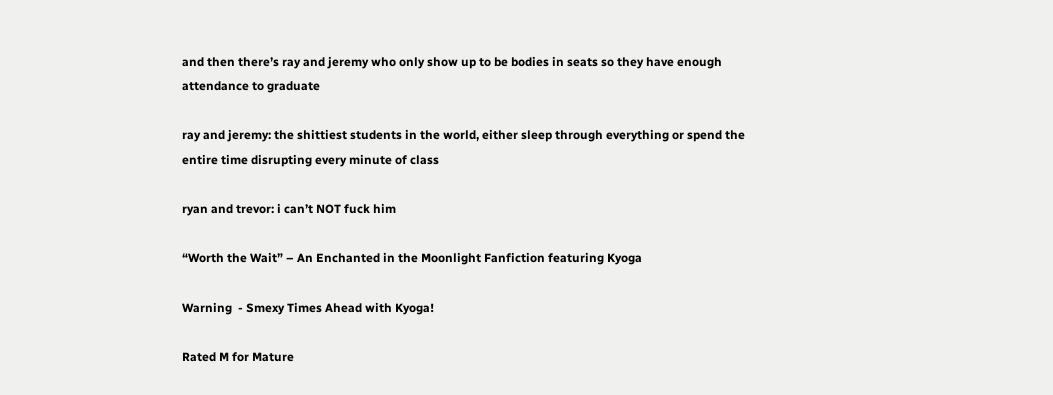and then there’s ray and jeremy who only show up to be bodies in seats so they have enough attendance to graduate

ray and jeremy: the shittiest students in the world, either sleep through everything or spend the entire time disrupting every minute of class

ryan and trevor: i can’t NOT fuck him

“Worth the Wait” – An Enchanted in the Moonlight Fanfiction featuring Kyoga

Warning  - Smexy Times Ahead with Kyoga!

Rated M for Mature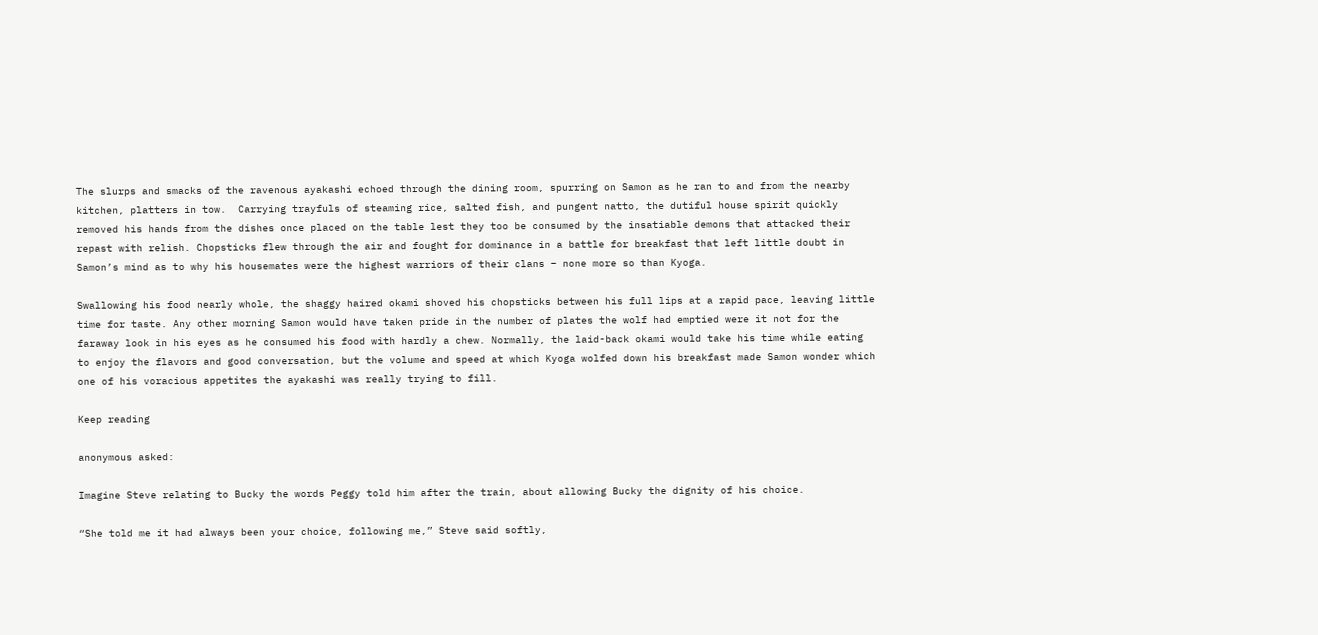The slurps and smacks of the ravenous ayakashi echoed through the dining room, spurring on Samon as he ran to and from the nearby kitchen, platters in tow.  Carrying trayfuls of steaming rice, salted fish, and pungent natto, the dutiful house spirit quickly removed his hands from the dishes once placed on the table lest they too be consumed by the insatiable demons that attacked their repast with relish. Chopsticks flew through the air and fought for dominance in a battle for breakfast that left little doubt in Samon’s mind as to why his housemates were the highest warriors of their clans – none more so than Kyoga.

Swallowing his food nearly whole, the shaggy haired okami shoved his chopsticks between his full lips at a rapid pace, leaving little time for taste. Any other morning Samon would have taken pride in the number of plates the wolf had emptied were it not for the faraway look in his eyes as he consumed his food with hardly a chew. Normally, the laid-back okami would take his time while eating to enjoy the flavors and good conversation, but the volume and speed at which Kyoga wolfed down his breakfast made Samon wonder which one of his voracious appetites the ayakashi was really trying to fill.

Keep reading

anonymous asked:

Imagine Steve relating to Bucky the words Peggy told him after the train, about allowing Bucky the dignity of his choice.

“She told me it had always been your choice, following me,” Steve said softly,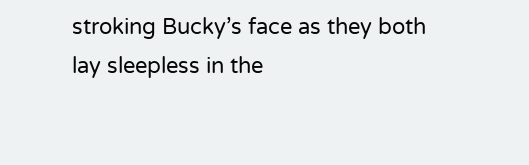stroking Bucky’s face as they both lay sleepless in the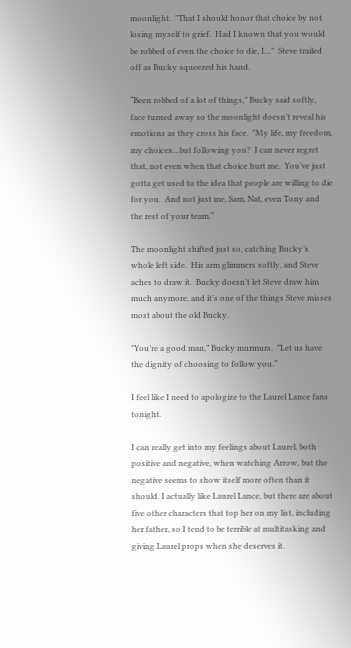moonlight.  "That I should honor that choice by not losing myself to grief.  Had I known that you would be robbed of even the choice to die, I…"  Steve trailed off as Bucky squeezed his hand.

“Been robbed of a lot of things,” Bucky said softly, face turned away so the moonlight doesn’t reveal his emotions as they cross his face.  "My life, my freedom, my choices…but following you?  I can never regret that, not even when that choice hurt me.  You’ve just gotta get used to the idea that people are willing to die for you.  And not just me, Sam, Nat, even Tony and the rest of your team.“

The moonlight shifted just so, catching Bucky’s whole left side.  His arm glimmers softly, and Steve aches to draw it.  Bucky doesn’t let Steve draw him much anymore, and it’s one of the things Steve misses most about the old Bucky.

"You’re a good man,” Bucky murmurs.  "Let us have the dignity of choosing to follow you.“

I feel like I need to apologize to the Laurel Lance fans tonight.

I can really get into my feelings about Laurel, both positive and negative, when watching Arrow, but the negative seems to show itself more often than it should. I actually like Laurel Lance, but there are about five other characters that top her on my list, including her father, so I tend to be terrible at multitasking and giving Laurel props when she deserves it.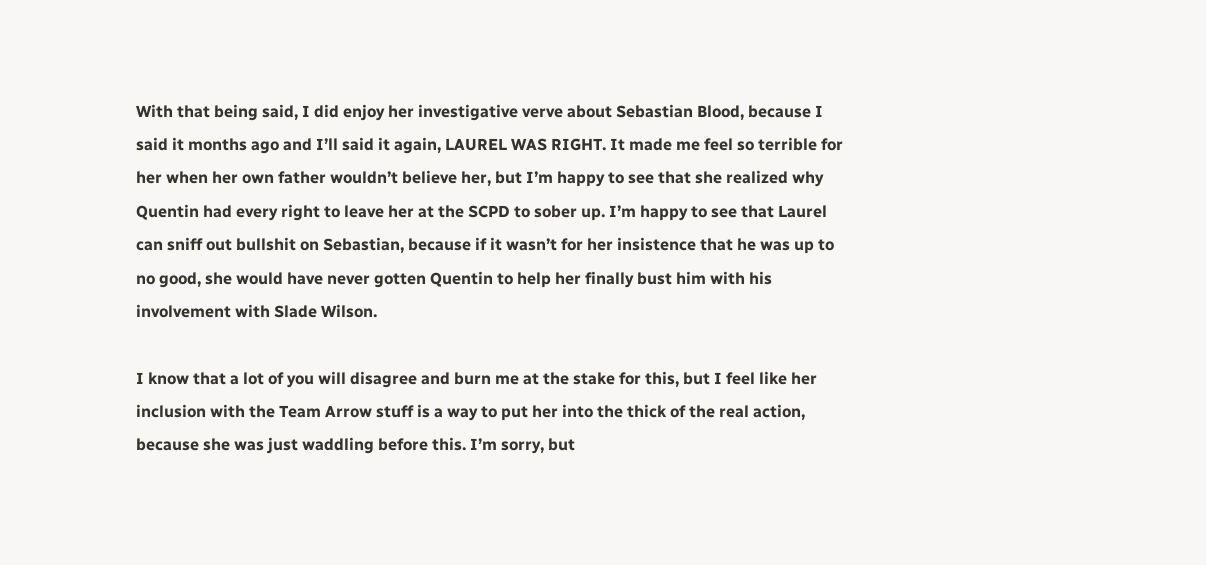With that being said, I did enjoy her investigative verve about Sebastian Blood, because I said it months ago and I’ll said it again, LAUREL WAS RIGHT. It made me feel so terrible for her when her own father wouldn’t believe her, but I’m happy to see that she realized why Quentin had every right to leave her at the SCPD to sober up. I’m happy to see that Laurel can sniff out bullshit on Sebastian, because if it wasn’t for her insistence that he was up to no good, she would have never gotten Quentin to help her finally bust him with his involvement with Slade Wilson.

I know that a lot of you will disagree and burn me at the stake for this, but I feel like her inclusion with the Team Arrow stuff is a way to put her into the thick of the real action, because she was just waddling before this. I’m sorry, but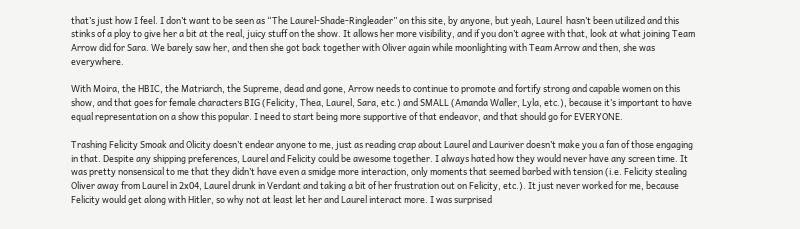that’s just how I feel. I don’t want to be seen as “The Laurel-Shade-Ringleader” on this site, by anyone, but yeah, Laurel  hasn’t been utilized and this stinks of a ploy to give her a bit at the real, juicy stuff on the show. It allows her more visibility, and if you don’t agree with that, look at what joining Team Arrow did for Sara. We barely saw her, and then she got back together with Oliver again while moonlighting with Team Arrow and then, she was everywhere.

With Moira, the HBIC, the Matriarch, the Supreme, dead and gone, Arrow needs to continue to promote and fortify strong and capable women on this show, and that goes for female characters BIG (Felicity, Thea, Laurel, Sara, etc.) and SMALL (Amanda Waller, Lyla, etc.), because it’s important to have equal representation on a show this popular. I need to start being more supportive of that endeavor, and that should go for EVERYONE.

Trashing Felicity Smoak and Olicity doesn’t endear anyone to me, just as reading crap about Laurel and Lauriver doesn’t make you a fan of those engaging in that. Despite any shipping preferences, Laurel and Felicity could be awesome together. I always hated how they would never have any screen time. It was pretty nonsensical to me that they didn’t have even a smidge more interaction, only moments that seemed barbed with tension (i.e. Felicity stealing Oliver away from Laurel in 2x04, Laurel drunk in Verdant and taking a bit of her frustration out on Felicity, etc.). It just never worked for me, because Felicity would get along with Hitler, so why not at least let her and Laurel interact more. I was surprised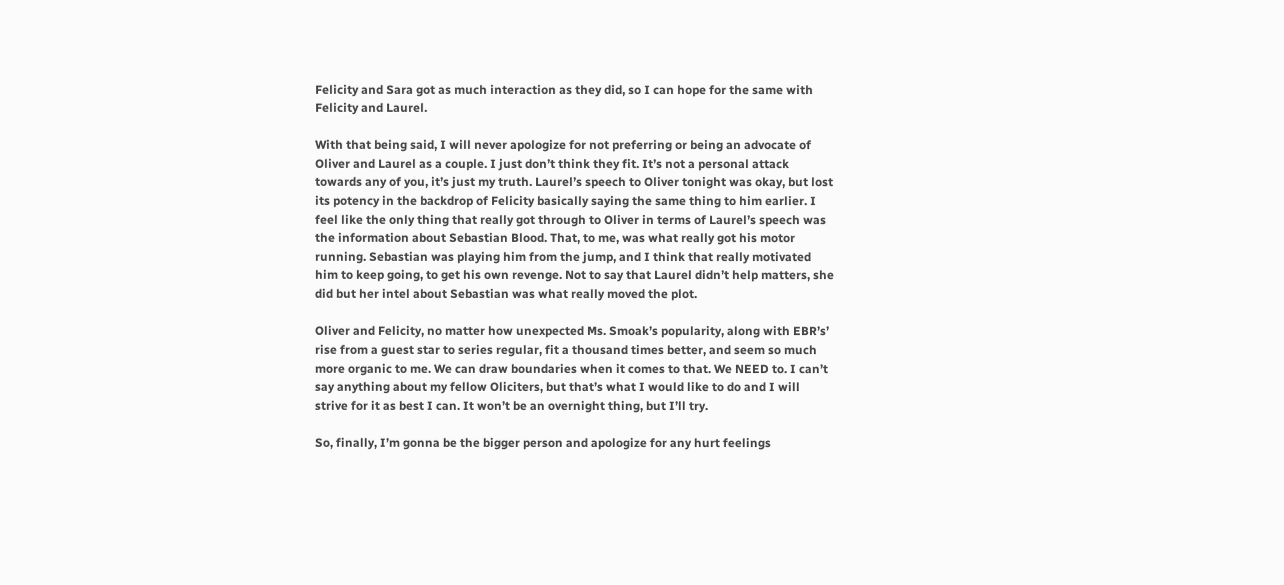Felicity and Sara got as much interaction as they did, so I can hope for the same with Felicity and Laurel.

With that being said, I will never apologize for not preferring or being an advocate of Oliver and Laurel as a couple. I just don’t think they fit. It’s not a personal attack towards any of you, it’s just my truth. Laurel’s speech to Oliver tonight was okay, but lost its potency in the backdrop of Felicity basically saying the same thing to him earlier. I feel like the only thing that really got through to Oliver in terms of Laurel’s speech was the information about Sebastian Blood. That, to me, was what really got his motor running. Sebastian was playing him from the jump, and I think that really motivated him to keep going, to get his own revenge. Not to say that Laurel didn’t help matters, she did but her intel about Sebastian was what really moved the plot.

Oliver and Felicity, no matter how unexpected Ms. Smoak’s popularity, along with EBR’s’ rise from a guest star to series regular, fit a thousand times better, and seem so much more organic to me. We can draw boundaries when it comes to that. We NEED to. I can’t say anything about my fellow Oliciters, but that’s what I would like to do and I will strive for it as best I can. It won’t be an overnight thing, but I’ll try.

So, finally, I’m gonna be the bigger person and apologize for any hurt feelings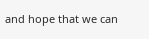and hope that we can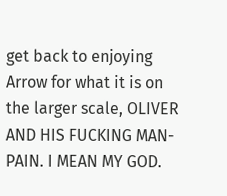get back to enjoying Arrow for what it is on the larger scale, OLIVER AND HIS FUCKING MAN-PAIN. I MEAN MY GOD.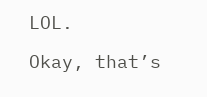LOL.

Okay, that’s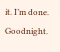it. I’m done. Goodnight.